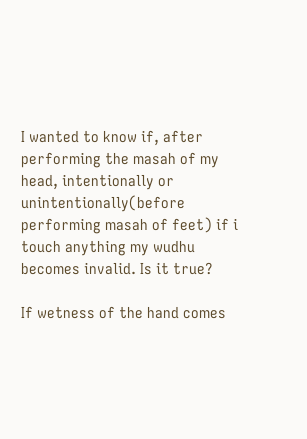I wanted to know if, after performing the masah of my head, intentionally or unintentionally(before performing masah of feet) if i touch anything my wudhu becomes invalid. Is it true?

If wetness of the hand comes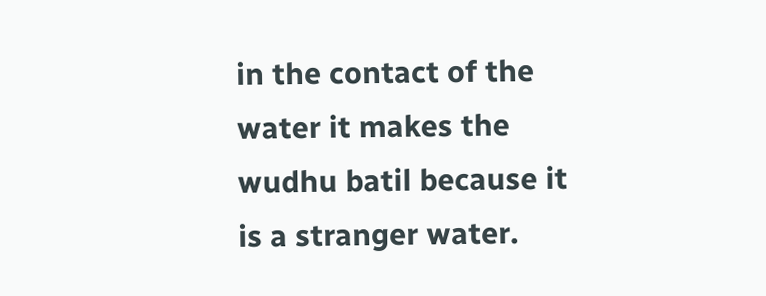in the contact of the water it makes the wudhu batil because it is a stranger water.